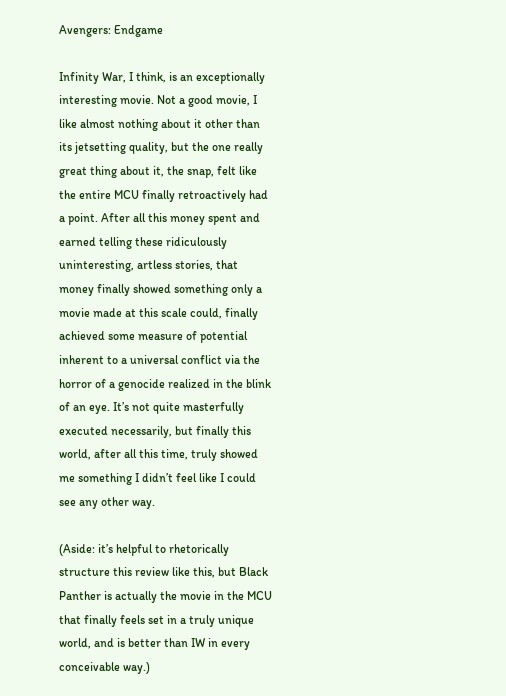Avengers: Endgame

Infinity War, I think, is an exceptionally interesting movie. Not a good movie, I like almost nothing about it other than its jetsetting quality, but the one really great thing about it, the snap, felt like the entire MCU finally retroactively had a point. After all this money spent and earned telling these ridiculously uninteresting, artless stories, that money finally showed something only a movie made at this scale could, finally achieved some measure of potential inherent to a universal conflict via the horror of a genocide realized in the blink of an eye. It’s not quite masterfully executed necessarily, but finally this world, after all this time, truly showed me something I didn’t feel like I could see any other way.

(Aside: it’s helpful to rhetorically structure this review like this, but Black Panther is actually the movie in the MCU that finally feels set in a truly unique world, and is better than IW in every conceivable way.)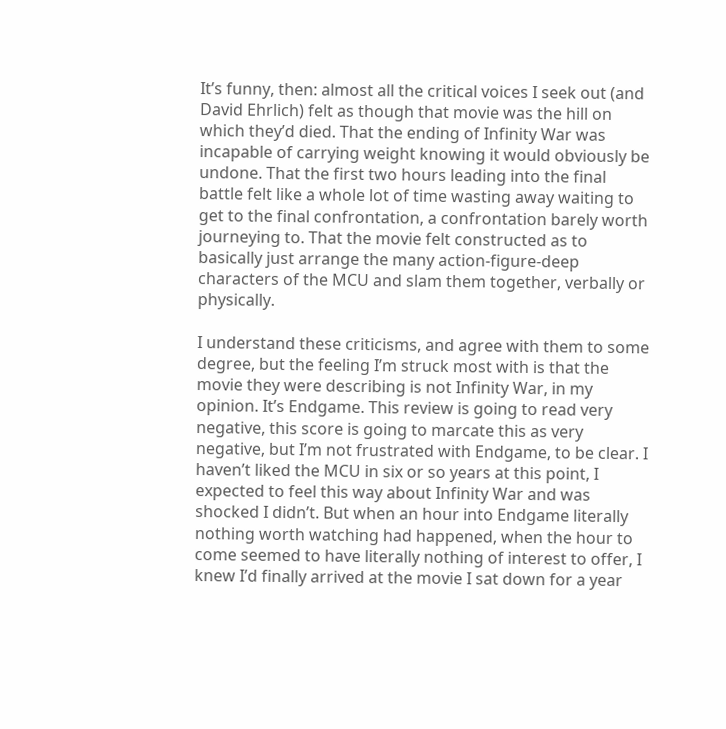It’s funny, then: almost all the critical voices I seek out (and David Ehrlich) felt as though that movie was the hill on which they’d died. That the ending of Infinity War was incapable of carrying weight knowing it would obviously be undone. That the first two hours leading into the final battle felt like a whole lot of time wasting away waiting to get to the final confrontation, a confrontation barely worth journeying to. That the movie felt constructed as to basically just arrange the many action-figure-deep characters of the MCU and slam them together, verbally or physically.

I understand these criticisms, and agree with them to some degree, but the feeling I’m struck most with is that the movie they were describing is not Infinity War, in my opinion. It’s Endgame. This review is going to read very negative, this score is going to marcate this as very negative, but I’m not frustrated with Endgame, to be clear. I haven’t liked the MCU in six or so years at this point, I expected to feel this way about Infinity War and was shocked I didn’t. But when an hour into Endgame literally nothing worth watching had happened, when the hour to come seemed to have literally nothing of interest to offer, I knew I’d finally arrived at the movie I sat down for a year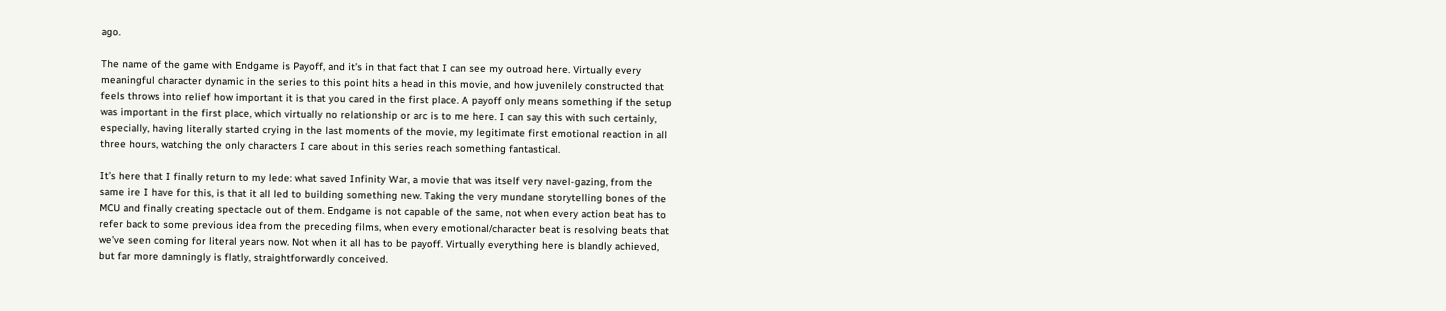ago.

The name of the game with Endgame is Payoff, and it’s in that fact that I can see my outroad here. Virtually every meaningful character dynamic in the series to this point hits a head in this movie, and how juvenilely constructed that feels throws into relief how important it is that you cared in the first place. A payoff only means something if the setup was important in the first place, which virtually no relationship or arc is to me here. I can say this with such certainly, especially, having literally started crying in the last moments of the movie, my legitimate first emotional reaction in all three hours, watching the only characters I care about in this series reach something fantastical.

It’s here that I finally return to my lede: what saved Infinity War, a movie that was itself very navel-gazing, from the same ire I have for this, is that it all led to building something new. Taking the very mundane storytelling bones of the MCU and finally creating spectacle out of them. Endgame is not capable of the same, not when every action beat has to refer back to some previous idea from the preceding films, when every emotional/character beat is resolving beats that we’ve seen coming for literal years now. Not when it all has to be payoff. Virtually everything here is blandly achieved, but far more damningly is flatly, straightforwardly conceived.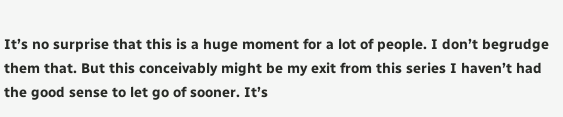It’s no surprise that this is a huge moment for a lot of people. I don’t begrudge them that. But this conceivably might be my exit from this series I haven’t had the good sense to let go of sooner. It’s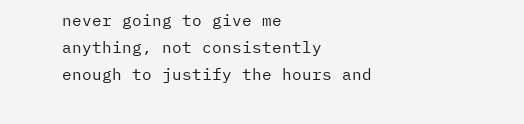never going to give me anything, not consistently enough to justify the hours and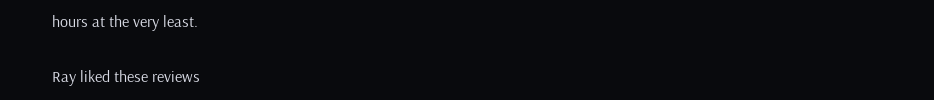hours at the very least.

Ray liked these reviews